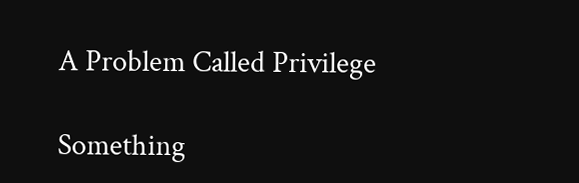A Problem Called Privilege

Something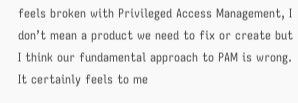feels broken with Privileged Access Management, I don’t mean a product we need to fix or create but I think our fundamental approach to PAM is wrong. It certainly feels to me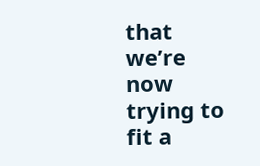that we’re now trying to fit a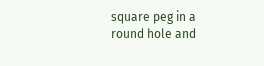square peg in a round hole and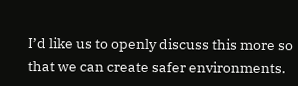I’d like us to openly discuss this more so that we can create safer environments.